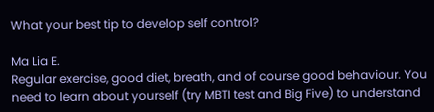What your best tip to develop self control?

Ma Lia E.
Regular exercise, good diet, breath, and of course good behaviour. You need to learn about yourself (try MBTI test and Big Five) to understand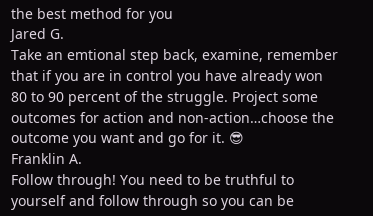the best method for you
Jared G.
Take an emtional step back, examine, remember that if you are in control you have already won 80 to 90 percent of the struggle. Project some outcomes for action and non-action…choose the outcome you want and go for it. 😎
Franklin A.
Follow through! You need to be truthful to yourself and follow through so you can be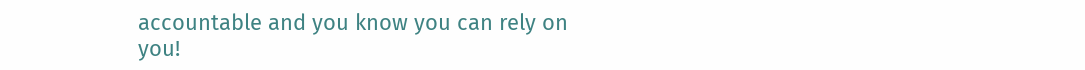accountable and you know you can rely on you!